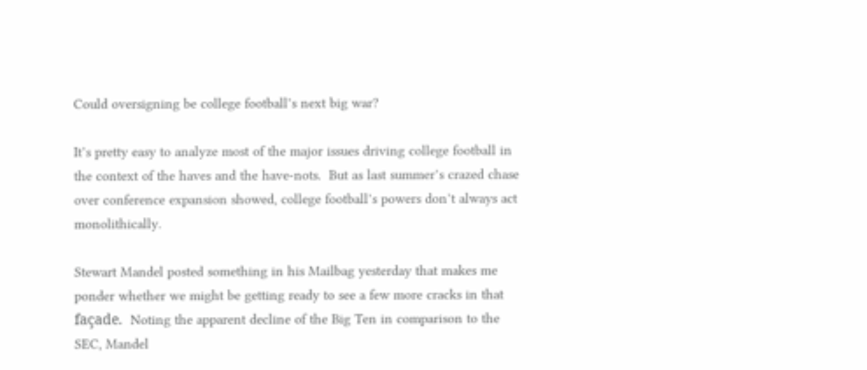Could oversigning be college football’s next big war?

It’s pretty easy to analyze most of the major issues driving college football in the context of the haves and the have-nots.  But as last summer’s crazed chase over conference expansion showed, college football’s powers don’t always act monolithically.

Stewart Mandel posted something in his Mailbag yesterday that makes me ponder whether we might be getting ready to see a few more cracks in that façade.  Noting the apparent decline of the Big Ten in comparison to the SEC, Mandel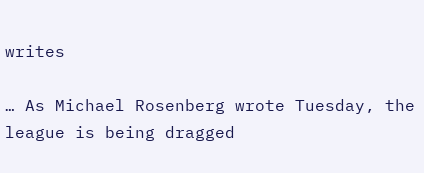writes

… As Michael Rosenberg wrote Tuesday, the league is being dragged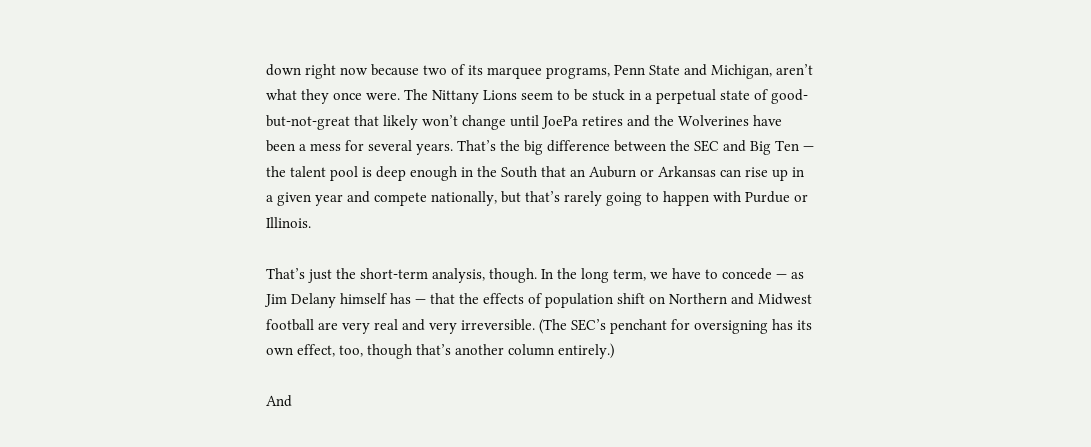down right now because two of its marquee programs, Penn State and Michigan, aren’t what they once were. The Nittany Lions seem to be stuck in a perpetual state of good-but-not-great that likely won’t change until JoePa retires and the Wolverines have been a mess for several years. That’s the big difference between the SEC and Big Ten — the talent pool is deep enough in the South that an Auburn or Arkansas can rise up in a given year and compete nationally, but that’s rarely going to happen with Purdue or Illinois.

That’s just the short-term analysis, though. In the long term, we have to concede — as Jim Delany himself has — that the effects of population shift on Northern and Midwest football are very real and very irreversible. (The SEC’s penchant for oversigning has its own effect, too, though that’s another column entirely.)

And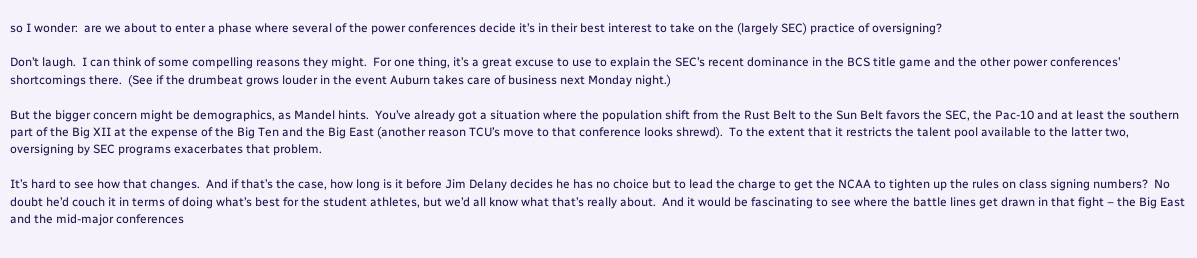so I wonder:  are we about to enter a phase where several of the power conferences decide it’s in their best interest to take on the (largely SEC) practice of oversigning?

Don’t laugh.  I can think of some compelling reasons they might.  For one thing, it’s a great excuse to use to explain the SEC’s recent dominance in the BCS title game and the other power conferences’ shortcomings there.  (See if the drumbeat grows louder in the event Auburn takes care of business next Monday night.)

But the bigger concern might be demographics, as Mandel hints.  You’ve already got a situation where the population shift from the Rust Belt to the Sun Belt favors the SEC, the Pac-10 and at least the southern part of the Big XII at the expense of the Big Ten and the Big East (another reason TCU’s move to that conference looks shrewd).  To the extent that it restricts the talent pool available to the latter two, oversigning by SEC programs exacerbates that problem.

It’s hard to see how that changes.  And if that’s the case, how long is it before Jim Delany decides he has no choice but to lead the charge to get the NCAA to tighten up the rules on class signing numbers?  No doubt he’d couch it in terms of doing what’s best for the student athletes, but we’d all know what that’s really about.  And it would be fascinating to see where the battle lines get drawn in that fight – the Big East and the mid-major conferences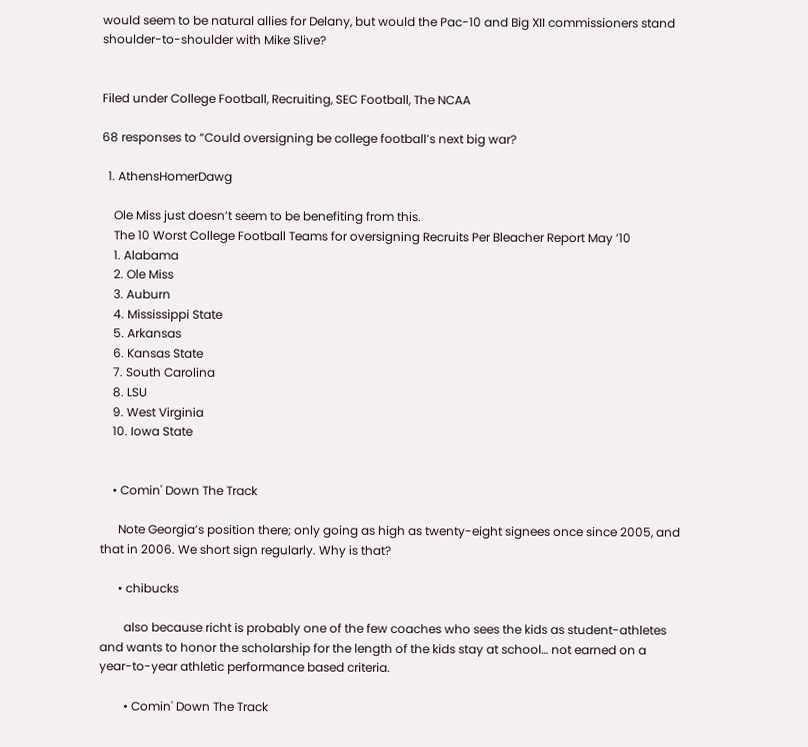would seem to be natural allies for Delany, but would the Pac-10 and Big XII commissioners stand shoulder-to-shoulder with Mike Slive?


Filed under College Football, Recruiting, SEC Football, The NCAA

68 responses to “Could oversigning be college football’s next big war?

  1. AthensHomerDawg

    Ole Miss just doesn’t seem to be benefiting from this.
    The 10 Worst College Football Teams for oversigning Recruits Per Bleacher Report May ’10
    1. Alabama
    2. Ole Miss
    3. Auburn
    4. Mississippi State
    5. Arkansas
    6. Kansas State
    7. South Carolina
    8. LSU
    9. West Virginia
    10. Iowa State


    • Comin' Down The Track

      Note Georgia’s position there; only going as high as twenty-eight signees once since 2005, and that in 2006. We short sign regularly. Why is that?

      • chibucks

        also because richt is probably one of the few coaches who sees the kids as student-athletes and wants to honor the scholarship for the length of the kids stay at school… not earned on a year-to-year athletic performance based criteria.

        • Comin' Down The Track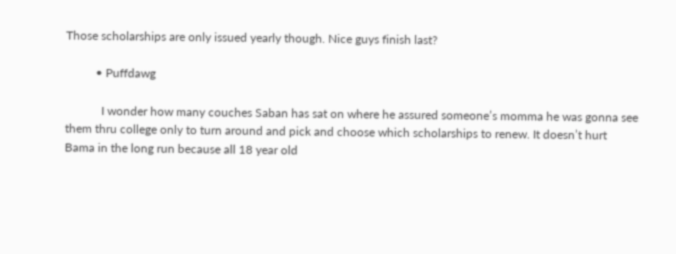Those scholarships are only issued yearly though. Nice guys finish last?

          • Puffdawg

            I wonder how many couches Saban has sat on where he assured someone’s momma he was gonna see them thru college only to turn around and pick and choose which scholarships to renew. It doesn’t hurt Bama in the long run because all 18 year old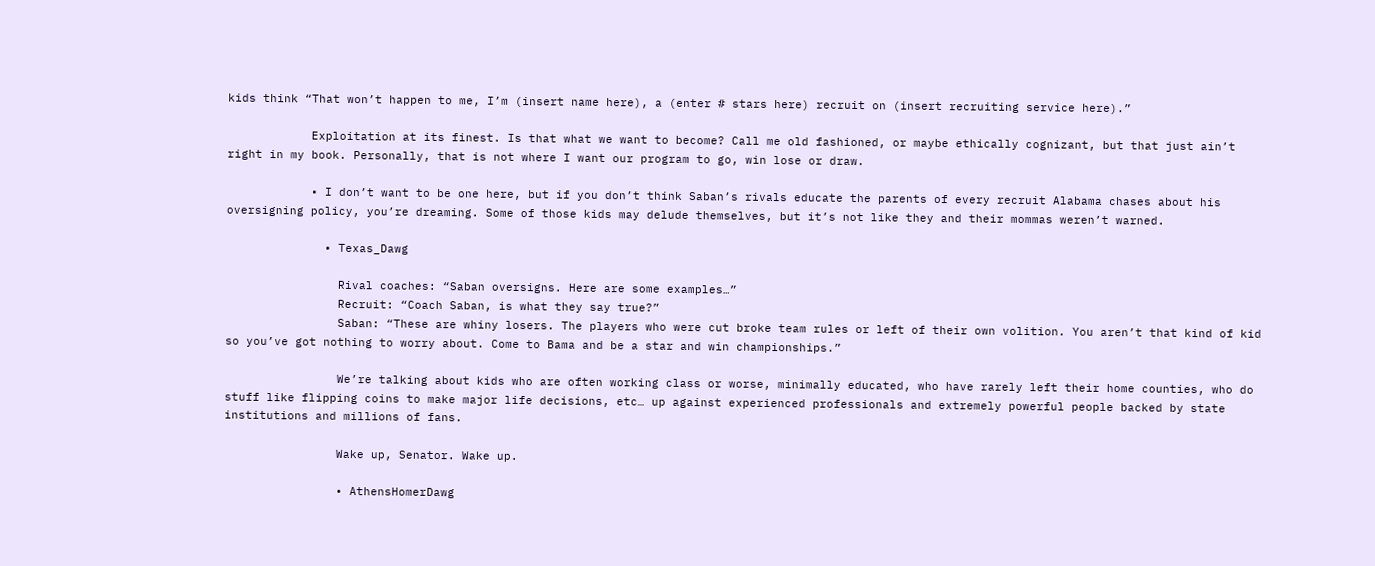kids think “That won’t happen to me, I’m (insert name here), a (enter # stars here) recruit on (insert recruiting service here).”

            Exploitation at its finest. Is that what we want to become? Call me old fashioned, or maybe ethically cognizant, but that just ain’t right in my book. Personally, that is not where I want our program to go, win lose or draw.

            • I don’t want to be one here, but if you don’t think Saban’s rivals educate the parents of every recruit Alabama chases about his oversigning policy, you’re dreaming. Some of those kids may delude themselves, but it’s not like they and their mommas weren’t warned.

              • Texas_Dawg

                Rival coaches: “Saban oversigns. Here are some examples…”
                Recruit: “Coach Saban, is what they say true?”
                Saban: “These are whiny losers. The players who were cut broke team rules or left of their own volition. You aren’t that kind of kid so you’ve got nothing to worry about. Come to Bama and be a star and win championships.”

                We’re talking about kids who are often working class or worse, minimally educated, who have rarely left their home counties, who do stuff like flipping coins to make major life decisions, etc… up against experienced professionals and extremely powerful people backed by state institutions and millions of fans.

                Wake up, Senator. Wake up.

                • AthensHomerDawg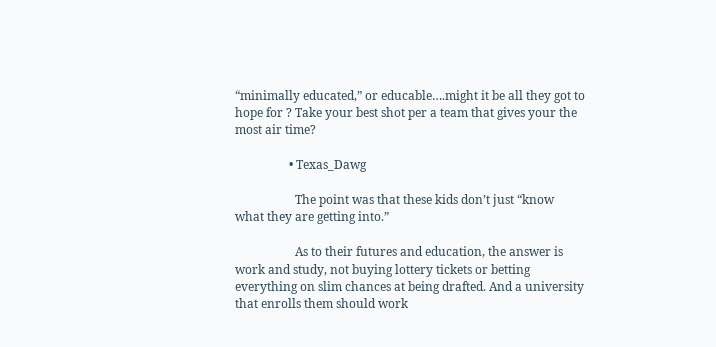“minimally educated,” or educable….might it be all they got to hope for ? Take your best shot per a team that gives your the most air time?

                  • Texas_Dawg

                    The point was that these kids don’t just “know what they are getting into.”

                    As to their futures and education, the answer is work and study, not buying lottery tickets or betting everything on slim chances at being drafted. And a university that enrolls them should work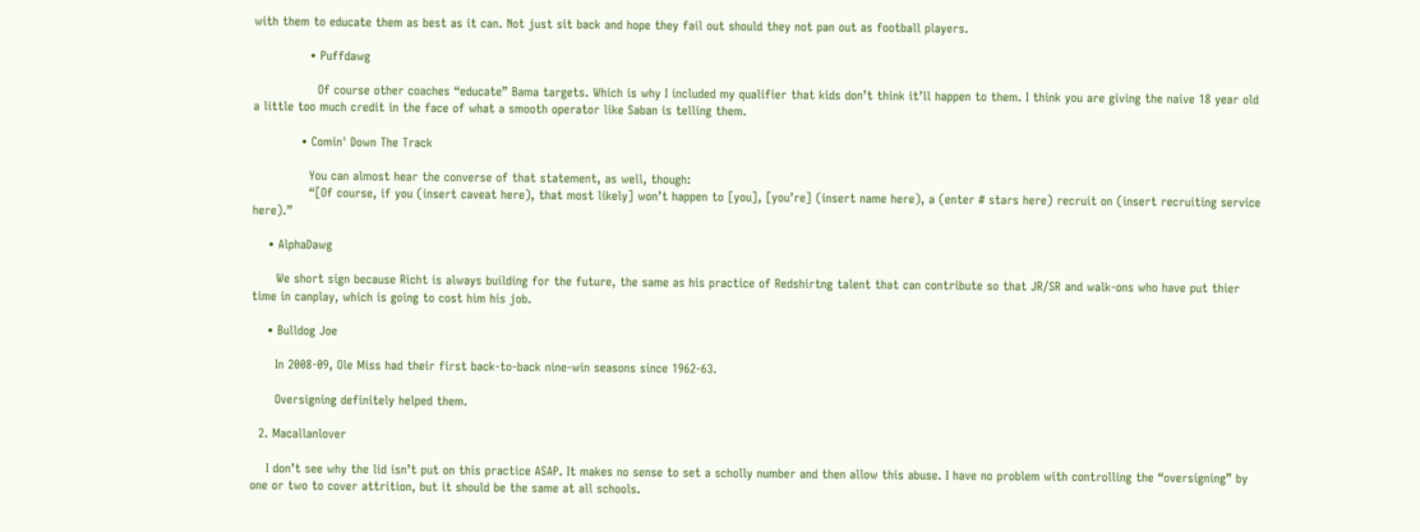with them to educate them as best as it can. Not just sit back and hope they fail out should they not pan out as football players.

              • Puffdawg

                Of course other coaches “educate” Bama targets. Which is why I included my qualifier that kids don’t think it’ll happen to them. I think you are giving the naive 18 year old a little too much credit in the face of what a smooth operator like Saban is telling them.

            • Comin' Down The Track

              You can almost hear the converse of that statement, as well, though:
              “[Of course, if you (insert caveat here), that most likely] won’t happen to [you], [you’re] (insert name here), a (enter # stars here) recruit on (insert recruiting service here).”

    • AlphaDawg

      We short sign because Richt is always building for the future, the same as his practice of Redshirtng talent that can contribute so that JR/SR and walk-ons who have put thier time in canplay, which is going to cost him his job.

    • Bulldog Joe

      In 2008-09, Ole Miss had their first back-to-back nine-win seasons since 1962-63.

      Oversigning definitely helped them.

  2. Macallanlover

    I don’t see why the lid isn’t put on this practice ASAP. It makes no sense to set a scholly number and then allow this abuse. I have no problem with controlling the “oversigning” by one or two to cover attrition, but it should be the same at all schools.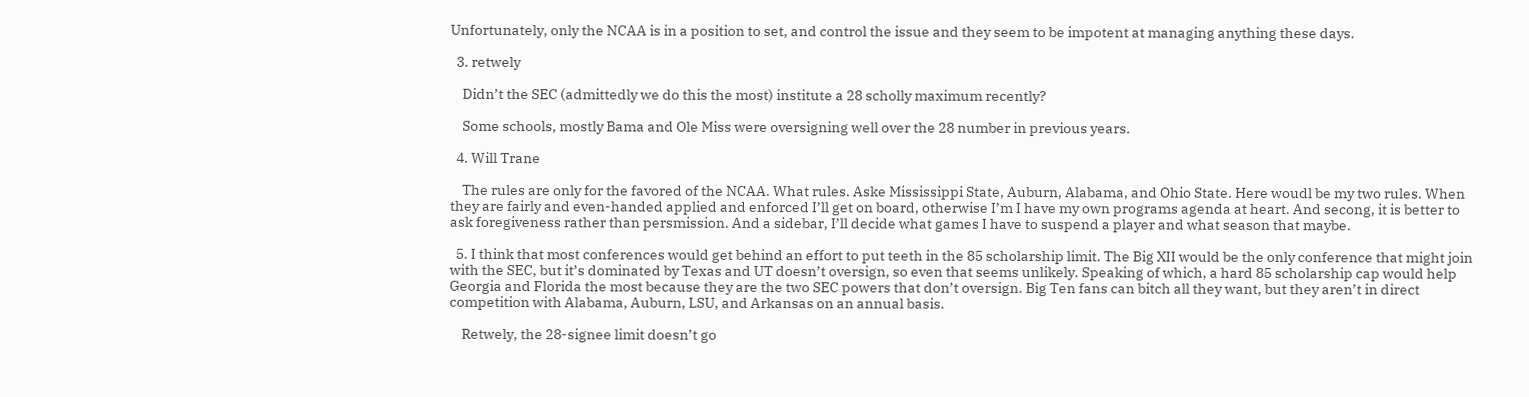Unfortunately, only the NCAA is in a position to set, and control the issue and they seem to be impotent at managing anything these days.

  3. retwely

    Didn’t the SEC (admittedly we do this the most) institute a 28 scholly maximum recently?

    Some schools, mostly Bama and Ole Miss were oversigning well over the 28 number in previous years.

  4. Will Trane

    The rules are only for the favored of the NCAA. What rules. Aske Mississippi State, Auburn, Alabama, and Ohio State. Here woudl be my two rules. When they are fairly and even-handed applied and enforced I’ll get on board, otherwise I’m I have my own programs agenda at heart. And secong, it is better to ask foregiveness rather than persmission. And a sidebar, I’ll decide what games I have to suspend a player and what season that maybe.

  5. I think that most conferences would get behind an effort to put teeth in the 85 scholarship limit. The Big XII would be the only conference that might join with the SEC, but it’s dominated by Texas and UT doesn’t oversign, so even that seems unlikely. Speaking of which, a hard 85 scholarship cap would help Georgia and Florida the most because they are the two SEC powers that don’t oversign. Big Ten fans can bitch all they want, but they aren’t in direct competition with Alabama, Auburn, LSU, and Arkansas on an annual basis.

    Retwely, the 28-signee limit doesn’t go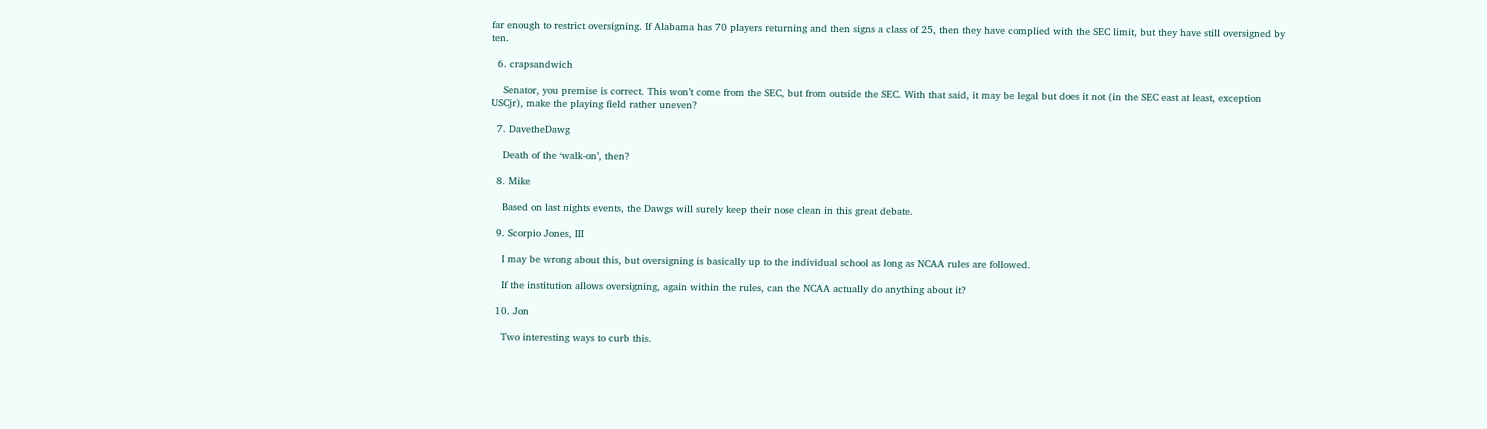far enough to restrict oversigning. If Alabama has 70 players returning and then signs a class of 25, then they have complied with the SEC limit, but they have still oversigned by ten.

  6. crapsandwich

    Senator, you premise is correct. This won’t come from the SEC, but from outside the SEC. With that said, it may be legal but does it not (in the SEC east at least, exception USCjr), make the playing field rather uneven?

  7. DavetheDawg

    Death of the ‘walk-on’, then?

  8. Mike

    Based on last nights events, the Dawgs will surely keep their nose clean in this great debate.

  9. Scorpio Jones, III

    I may be wrong about this, but oversigning is basically up to the individual school as long as NCAA rules are followed.

    If the institution allows oversigning, again within the rules, can the NCAA actually do anything about it?

  10. Jon

    Two interesting ways to curb this.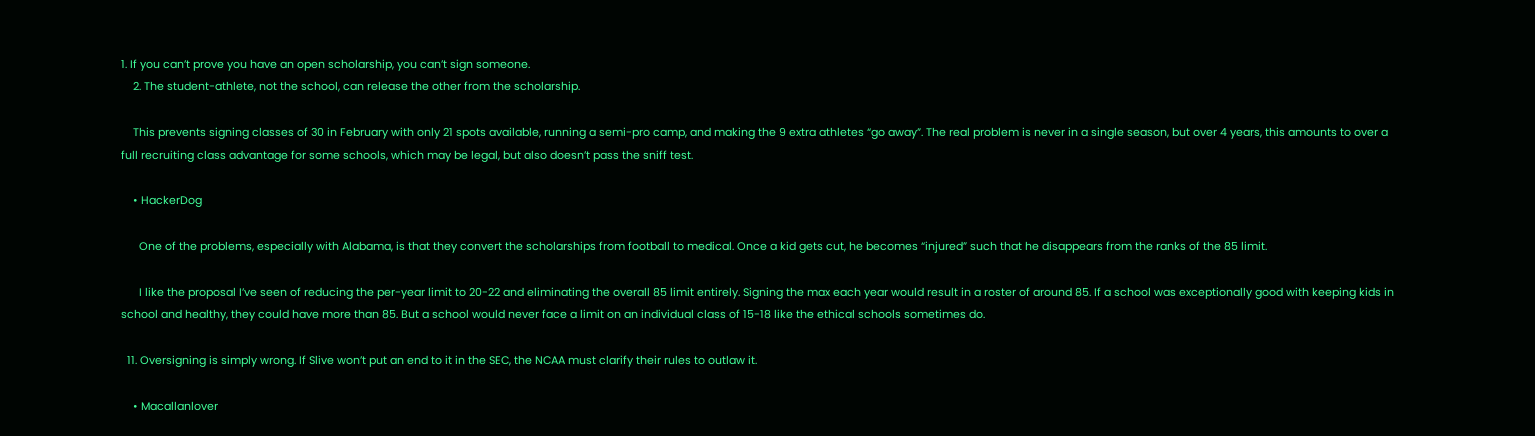1. If you can’t prove you have an open scholarship, you can’t sign someone.
    2. The student-athlete, not the school, can release the other from the scholarship.

    This prevents signing classes of 30 in February with only 21 spots available, running a semi-pro camp, and making the 9 extra athletes “go away”. The real problem is never in a single season, but over 4 years, this amounts to over a full recruiting class advantage for some schools, which may be legal, but also doesn’t pass the sniff test.

    • HackerDog

      One of the problems, especially with Alabama, is that they convert the scholarships from football to medical. Once a kid gets cut, he becomes “injured” such that he disappears from the ranks of the 85 limit.

      I like the proposal I’ve seen of reducing the per-year limit to 20-22 and eliminating the overall 85 limit entirely. Signing the max each year would result in a roster of around 85. If a school was exceptionally good with keeping kids in school and healthy, they could have more than 85. But a school would never face a limit on an individual class of 15-18 like the ethical schools sometimes do.

  11. Oversigning is simply wrong. If Slive won’t put an end to it in the SEC, the NCAA must clarify their rules to outlaw it.

    • Macallanlover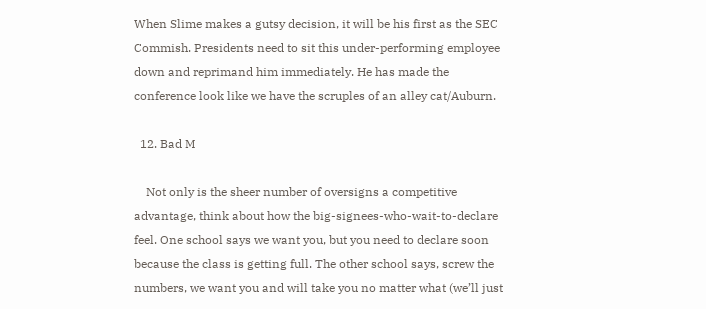When Slime makes a gutsy decision, it will be his first as the SEC Commish. Presidents need to sit this under-performing employee down and reprimand him immediately. He has made the conference look like we have the scruples of an alley cat/Auburn.

  12. Bad M

    Not only is the sheer number of oversigns a competitive advantage, think about how the big-signees-who-wait-to-declare feel. One school says we want you, but you need to declare soon because the class is getting full. The other school says, screw the numbers, we want you and will take you no matter what (we’ll just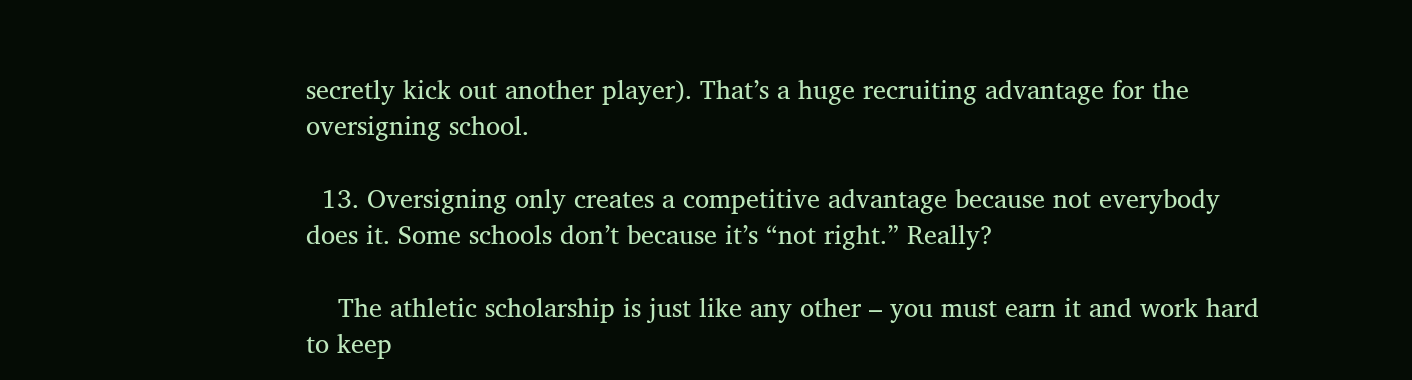secretly kick out another player). That’s a huge recruiting advantage for the oversigning school.

  13. Oversigning only creates a competitive advantage because not everybody does it. Some schools don’t because it’s “not right.” Really?

    The athletic scholarship is just like any other – you must earn it and work hard to keep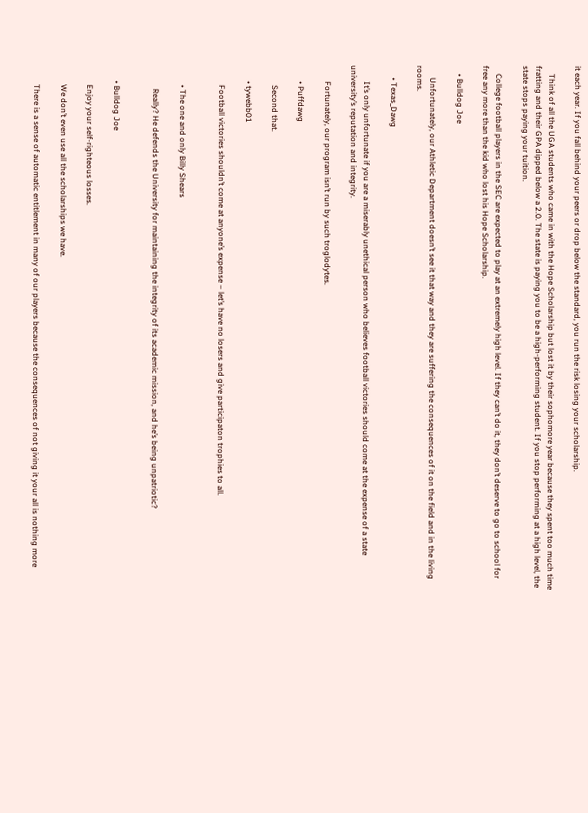it each year. If you fall behind your peers or drop below the standard, you run the risk losing your scholarship.

    Think of all the UGA students who came in with the Hope Scholarship but lost it by their sophomore year because they spent too much time fratting and their GPA dipped below a 2.0. The state is paying you to be a high-performing student. If you stop performing at a high level, the state stops paying your tuition.

    College football players in the SEC are expected to play at an extremely high level. If they can’t do it, they don’t deserve to go to school for free any more than the kid who lost his Hope Scholarship.

    • Bulldog Joe

      Unfortunately, our Athletic Department doesn’t see it that way and they are suffering the consequences of it on the field and in the living rooms.

      • Texas_Dawg

        It’s only unfortunate if you are a miserably unethical person who believes football victories should come at the expense of a state university’s reputation and integrity.

        Fortunately, our program isn’t run by such troglodytes.

        • Puffdawg

          Second that.

        • tywebb01

          Football victories shouldn’t come at anyone’s expense – let’s have no losers and give participaton trophies to all.


          • The one and only Billy Shears

            Really? He defends the University for maintaining the integrity of its academic mission, and he’s being unpatriotic?


        • Bulldog Joe

          Enjoy your self-righteous losses.

          We don’t even use all the scholarships we have.

          There is a sense of automatic entitlement in many of our players because the consequences of not giving it your all is nothing more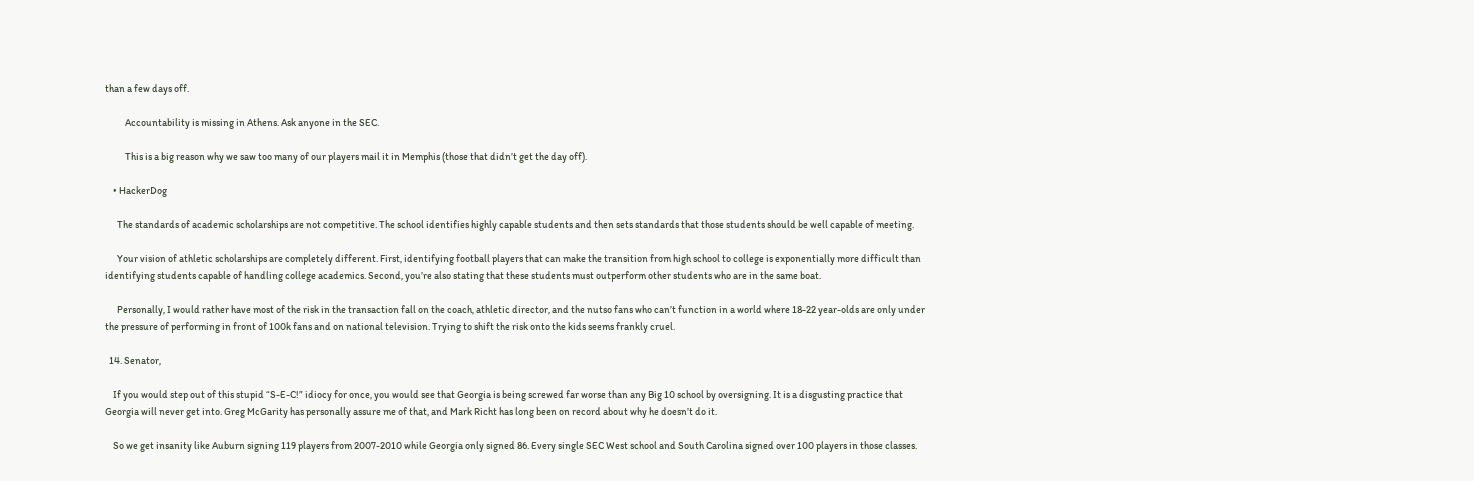than a few days off.

          Accountability is missing in Athens. Ask anyone in the SEC.

          This is a big reason why we saw too many of our players mail it in Memphis (those that didn’t get the day off).

    • HackerDog

      The standards of academic scholarships are not competitive. The school identifies highly capable students and then sets standards that those students should be well capable of meeting.

      Your vision of athletic scholarships are completely different. First, identifying football players that can make the transition from high school to college is exponentially more difficult than identifying students capable of handling college academics. Second, you’re also stating that these students must outperform other students who are in the same boat.

      Personally, I would rather have most of the risk in the transaction fall on the coach, athletic director, and the nutso fans who can’t function in a world where 18-22 year-olds are only under the pressure of performing in front of 100k fans and on national television. Trying to shift the risk onto the kids seems frankly cruel.

  14. Senator,

    If you would step out of this stupid “S-E-C!” idiocy for once, you would see that Georgia is being screwed far worse than any Big 10 school by oversigning. It is a disgusting practice that Georgia will never get into. Greg McGarity has personally assure me of that, and Mark Richt has long been on record about why he doesn’t do it.

    So we get insanity like Auburn signing 119 players from 2007-2010 while Georgia only signed 86. Every single SEC West school and South Carolina signed over 100 players in those classes.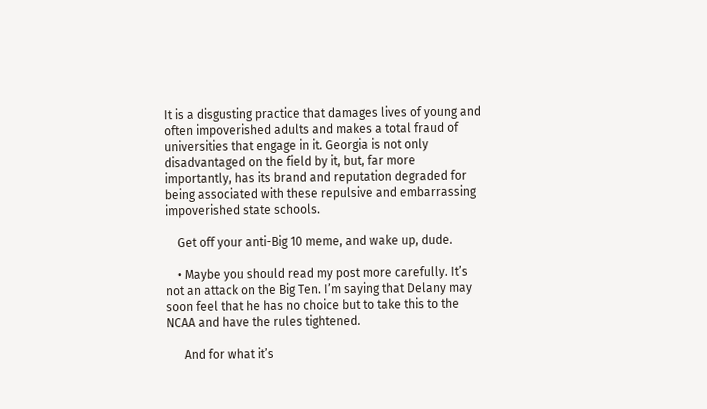It is a disgusting practice that damages lives of young and often impoverished adults and makes a total fraud of universities that engage in it. Georgia is not only disadvantaged on the field by it, but, far more importantly, has its brand and reputation degraded for being associated with these repulsive and embarrassing impoverished state schools.

    Get off your anti-Big 10 meme, and wake up, dude.

    • Maybe you should read my post more carefully. It’s not an attack on the Big Ten. I’m saying that Delany may soon feel that he has no choice but to take this to the NCAA and have the rules tightened.

      And for what it’s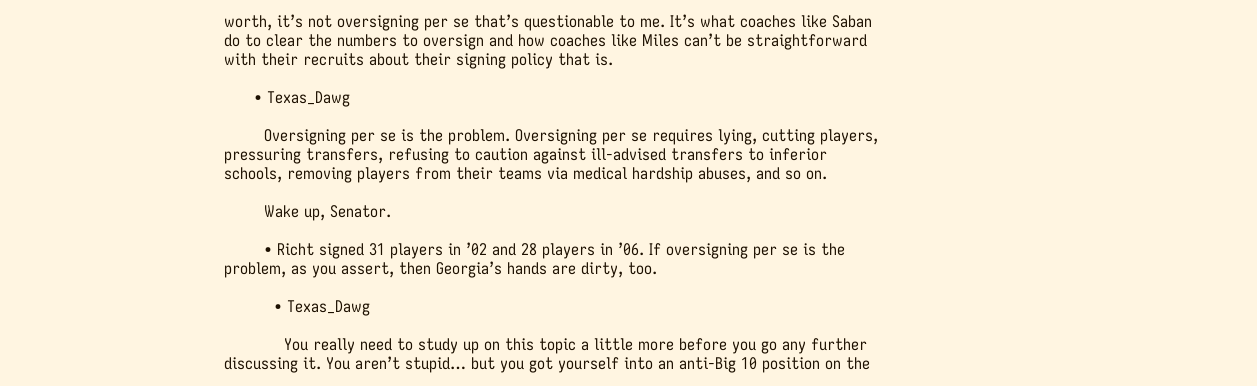worth, it’s not oversigning per se that’s questionable to me. It’s what coaches like Saban do to clear the numbers to oversign and how coaches like Miles can’t be straightforward with their recruits about their signing policy that is.

      • Texas_Dawg

        Oversigning per se is the problem. Oversigning per se requires lying, cutting players, pressuring transfers, refusing to caution against ill-advised transfers to inferior schools, removing players from their teams via medical hardship abuses, and so on.

        Wake up, Senator.

        • Richt signed 31 players in ’02 and 28 players in ’06. If oversigning per se is the problem, as you assert, then Georgia’s hands are dirty, too.

          • Texas_Dawg

            You really need to study up on this topic a little more before you go any further discussing it. You aren’t stupid… but you got yourself into an anti-Big 10 position on the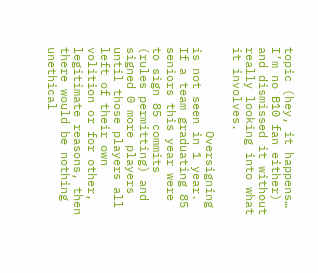topic (hey, it happens… I’m no B10 fan either) and dismissed it without really looking into what it involves.

            Oversigning is not seen in 1 year. If a team graduating 85 seniors this year were to sign 85 commits (rules permitting) and signed 0 more players until those players all left of their own volition or for other, legitimate reasons, then there would be nothing unethical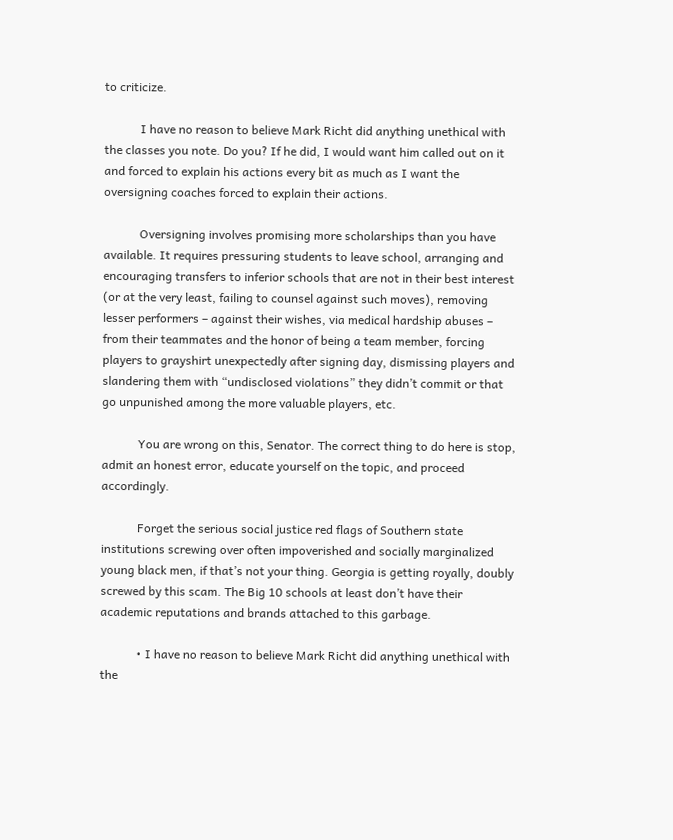to criticize.

            I have no reason to believe Mark Richt did anything unethical with the classes you note. Do you? If he did, I would want him called out on it and forced to explain his actions every bit as much as I want the oversigning coaches forced to explain their actions.

            Oversigning involves promising more scholarships than you have available. It requires pressuring students to leave school, arranging and encouraging transfers to inferior schools that are not in their best interest (or at the very least, failing to counsel against such moves), removing lesser performers – against their wishes, via medical hardship abuses – from their teammates and the honor of being a team member, forcing players to grayshirt unexpectedly after signing day, dismissing players and slandering them with “undisclosed violations” they didn’t commit or that go unpunished among the more valuable players, etc.

            You are wrong on this, Senator. The correct thing to do here is stop, admit an honest error, educate yourself on the topic, and proceed accordingly.

            Forget the serious social justice red flags of Southern state institutions screwing over often impoverished and socially marginalized young black men, if that’s not your thing. Georgia is getting royally, doubly screwed by this scam. The Big 10 schools at least don’t have their academic reputations and brands attached to this garbage.

            • I have no reason to believe Mark Richt did anything unethical with the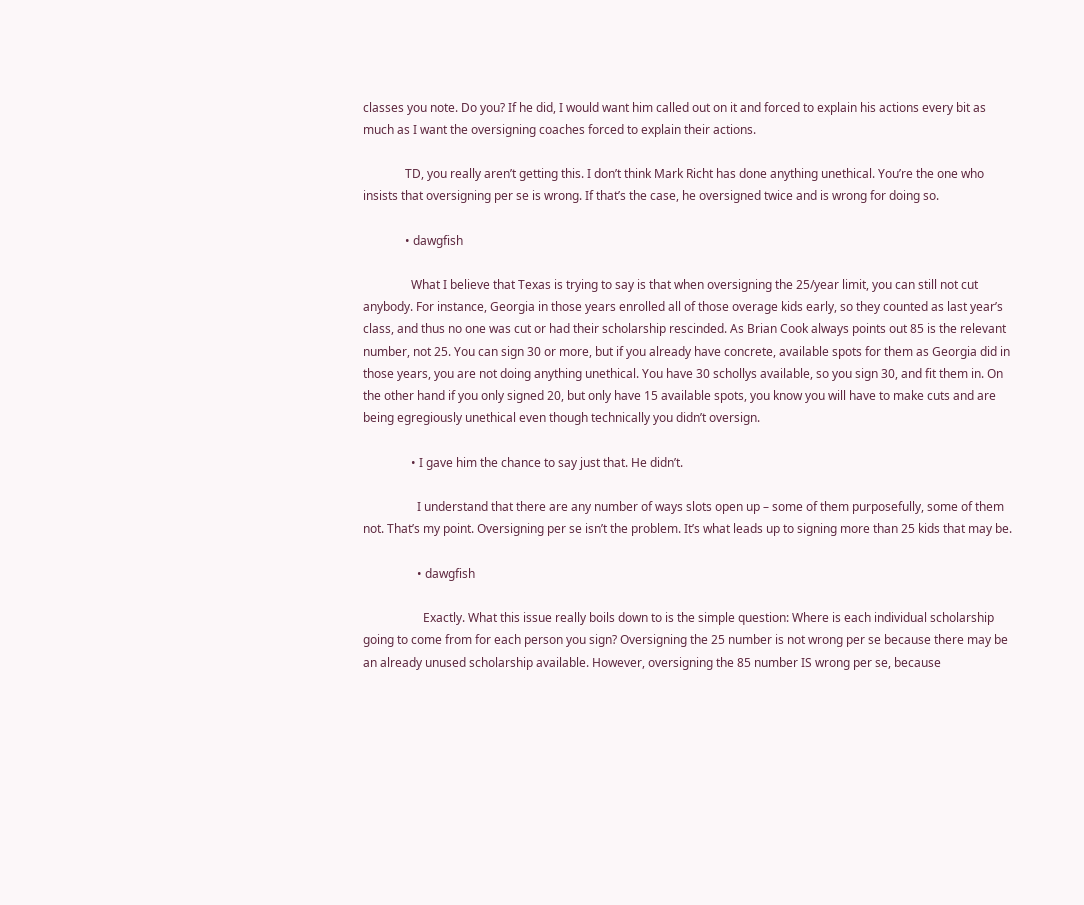classes you note. Do you? If he did, I would want him called out on it and forced to explain his actions every bit as much as I want the oversigning coaches forced to explain their actions.

              TD, you really aren’t getting this. I don’t think Mark Richt has done anything unethical. You’re the one who insists that oversigning per se is wrong. If that’s the case, he oversigned twice and is wrong for doing so.

              • dawgfish

                What I believe that Texas is trying to say is that when oversigning the 25/year limit, you can still not cut anybody. For instance, Georgia in those years enrolled all of those overage kids early, so they counted as last year’s class, and thus no one was cut or had their scholarship rescinded. As Brian Cook always points out 85 is the relevant number, not 25. You can sign 30 or more, but if you already have concrete, available spots for them as Georgia did in those years, you are not doing anything unethical. You have 30 schollys available, so you sign 30, and fit them in. On the other hand if you only signed 20, but only have 15 available spots, you know you will have to make cuts and are being egregiously unethical even though technically you didn’t oversign.

                • I gave him the chance to say just that. He didn’t.

                  I understand that there are any number of ways slots open up – some of them purposefully, some of them not. That’s my point. Oversigning per se isn’t the problem. It’s what leads up to signing more than 25 kids that may be.

                  • dawgfish

                    Exactly. What this issue really boils down to is the simple question: Where is each individual scholarship going to come from for each person you sign? Oversigning the 25 number is not wrong per se because there may be an already unused scholarship available. However, oversigning the 85 number IS wrong per se, because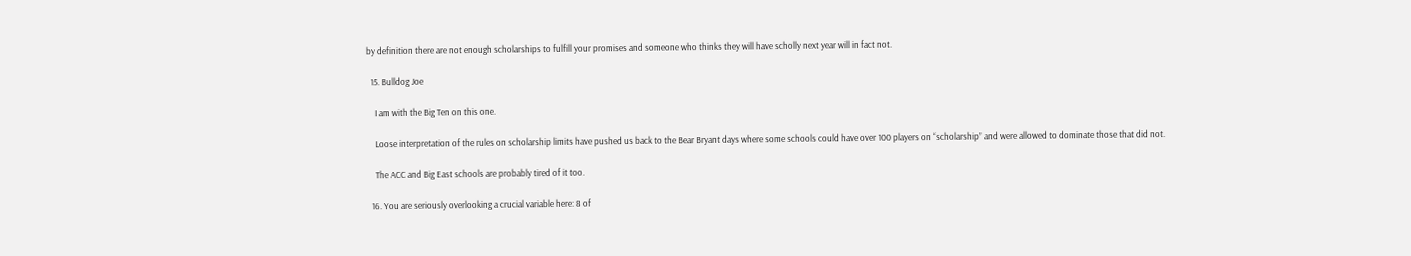by definition there are not enough scholarships to fulfill your promises and someone who thinks they will have scholly next year will in fact not.

  15. Bulldog Joe

    I am with the Big Ten on this one.

    Loose interpretation of the rules on scholarship limits have pushed us back to the Bear Bryant days where some schools could have over 100 players on “scholarship” and were allowed to dominate those that did not.

    The ACC and Big East schools are probably tired of it too.

  16. You are seriously overlooking a crucial variable here: 8 of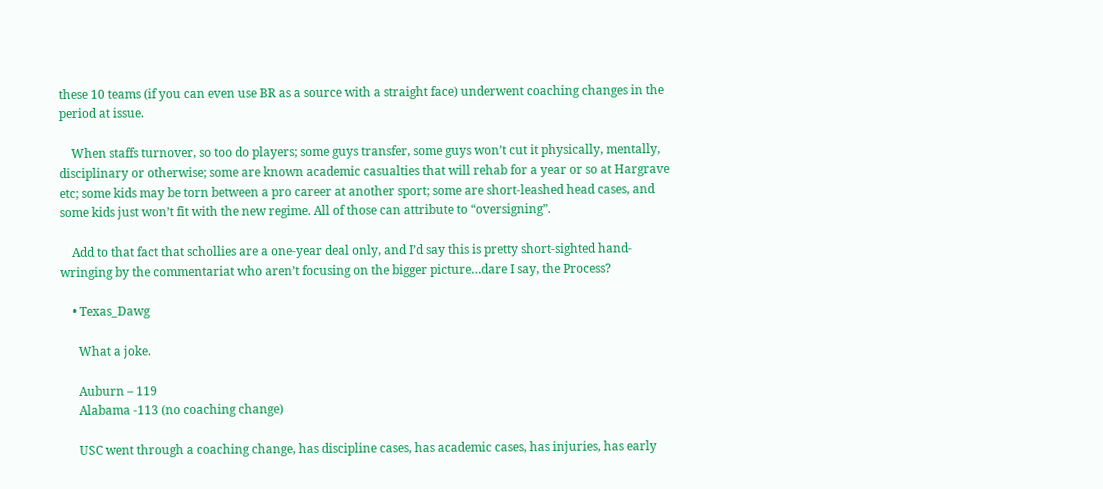these 10 teams (if you can even use BR as a source with a straight face) underwent coaching changes in the period at issue.

    When staffs turnover, so too do players; some guys transfer, some guys won’t cut it physically, mentally, disciplinary or otherwise; some are known academic casualties that will rehab for a year or so at Hargrave etc; some kids may be torn between a pro career at another sport; some are short-leashed head cases, and some kids just won’t fit with the new regime. All of those can attribute to “oversigning”.

    Add to that fact that schollies are a one-year deal only, and I’d say this is pretty short-sighted hand-wringing by the commentariat who aren’t focusing on the bigger picture…dare I say, the Process?

    • Texas_Dawg

      What a joke.

      Auburn – 119
      Alabama -113 (no coaching change)

      USC went through a coaching change, has discipline cases, has academic cases, has injuries, has early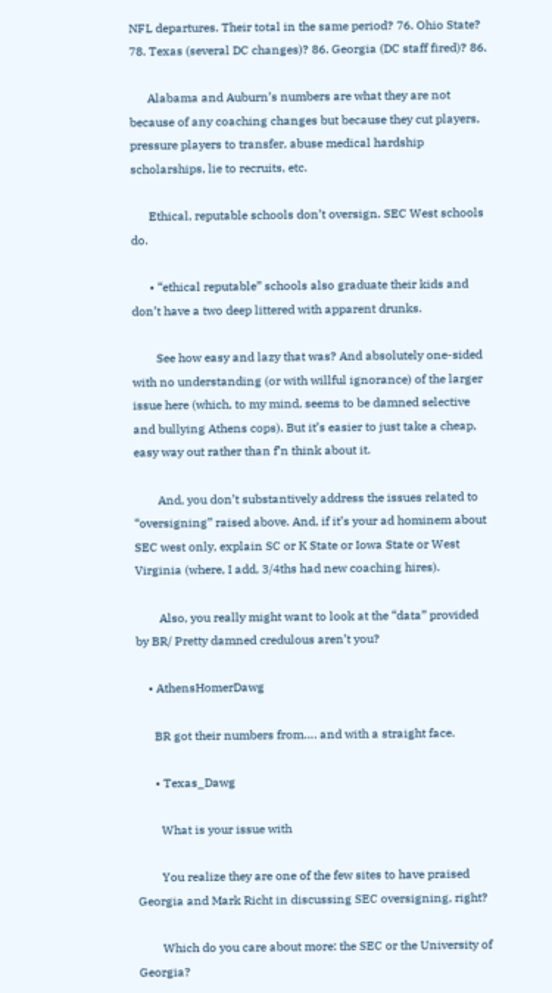NFL departures. Their total in the same period? 76. Ohio State? 78. Texas (several DC changes)? 86. Georgia (DC staff fired)? 86.

      Alabama and Auburn’s numbers are what they are not because of any coaching changes but because they cut players, pressure players to transfer, abuse medical hardship scholarships, lie to recruits, etc.

      Ethical, reputable schools don’t oversign. SEC West schools do.

      • “ethical reputable” schools also graduate their kids and don’t have a two deep littered with apparent drunks.

        See how easy and lazy that was? And absolutely one-sided with no understanding (or with willful ignorance) of the larger issue here (which, to my mind, seems to be damned selective and bullying Athens cops). But it’s easier to just take a cheap, easy way out rather than f’n think about it.

        And, you don’t substantively address the issues related to “oversigning” raised above. And, if it’s your ad hominem about SEC west only, explain SC or K State or Iowa State or West Virginia (where, I add, 3/4ths had new coaching hires).

        Also, you really might want to look at the “data” provided by BR/ Pretty damned credulous aren’t you?

    • AthensHomerDawg

      BR got their numbers from…. and with a straight face.

      • Texas_Dawg

        What is your issue with

        You realize they are one of the few sites to have praised Georgia and Mark Richt in discussing SEC oversigning, right?

        Which do you care about more: the SEC or the University of Georgia?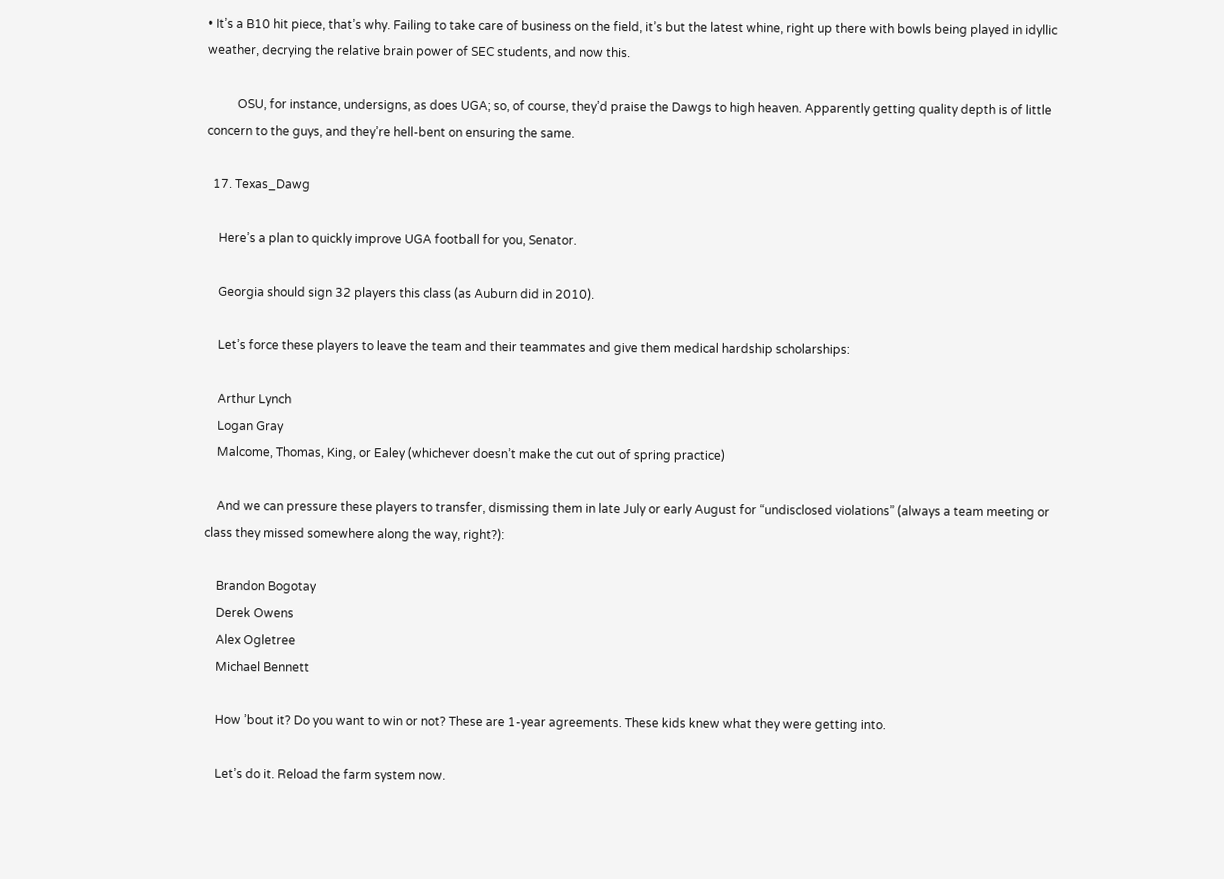• It’s a B10 hit piece, that’s why. Failing to take care of business on the field, it’s but the latest whine, right up there with bowls being played in idyllic weather, decrying the relative brain power of SEC students, and now this.

          OSU, for instance, undersigns, as does UGA; so, of course, they’d praise the Dawgs to high heaven. Apparently getting quality depth is of little concern to the guys, and they’re hell-bent on ensuring the same.

  17. Texas_Dawg

    Here’s a plan to quickly improve UGA football for you, Senator.

    Georgia should sign 32 players this class (as Auburn did in 2010).

    Let’s force these players to leave the team and their teammates and give them medical hardship scholarships:

    Arthur Lynch
    Logan Gray
    Malcome, Thomas, King, or Ealey (whichever doesn’t make the cut out of spring practice)

    And we can pressure these players to transfer, dismissing them in late July or early August for “undisclosed violations” (always a team meeting or class they missed somewhere along the way, right?):

    Brandon Bogotay
    Derek Owens
    Alex Ogletree
    Michael Bennett

    How ’bout it? Do you want to win or not? These are 1-year agreements. These kids knew what they were getting into.

    Let’s do it. Reload the farm system now.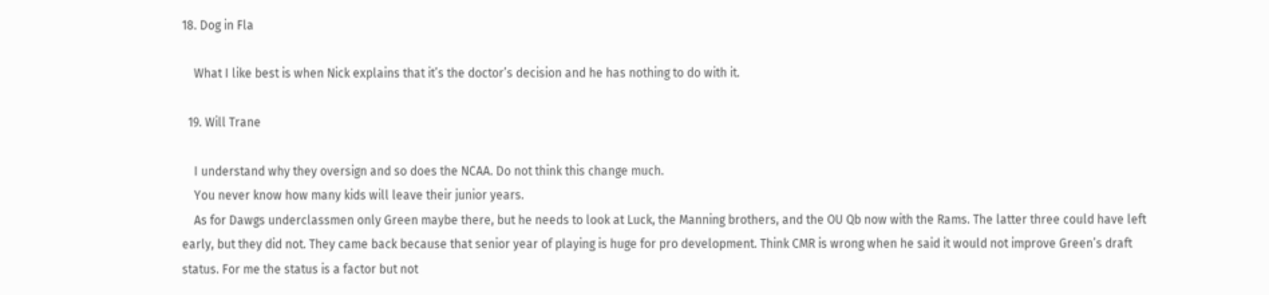18. Dog in Fla

    What I like best is when Nick explains that it’s the doctor’s decision and he has nothing to do with it.

  19. Will Trane

    I understand why they oversign and so does the NCAA. Do not think this change much.
    You never know how many kids will leave their junior years.
    As for Dawgs underclassmen only Green maybe there, but he needs to look at Luck, the Manning brothers, and the OU Qb now with the Rams. The latter three could have left early, but they did not. They came back because that senior year of playing is huge for pro development. Think CMR is wrong when he said it would not improve Green’s draft status. For me the status is a factor but not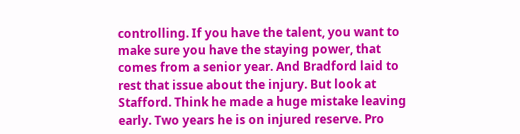controlling. If you have the talent, you want to make sure you have the staying power, that comes from a senior year. And Bradford laid to rest that issue about the injury. But look at Stafford. Think he made a huge mistake leaving early. Two years he is on injured reserve. Pro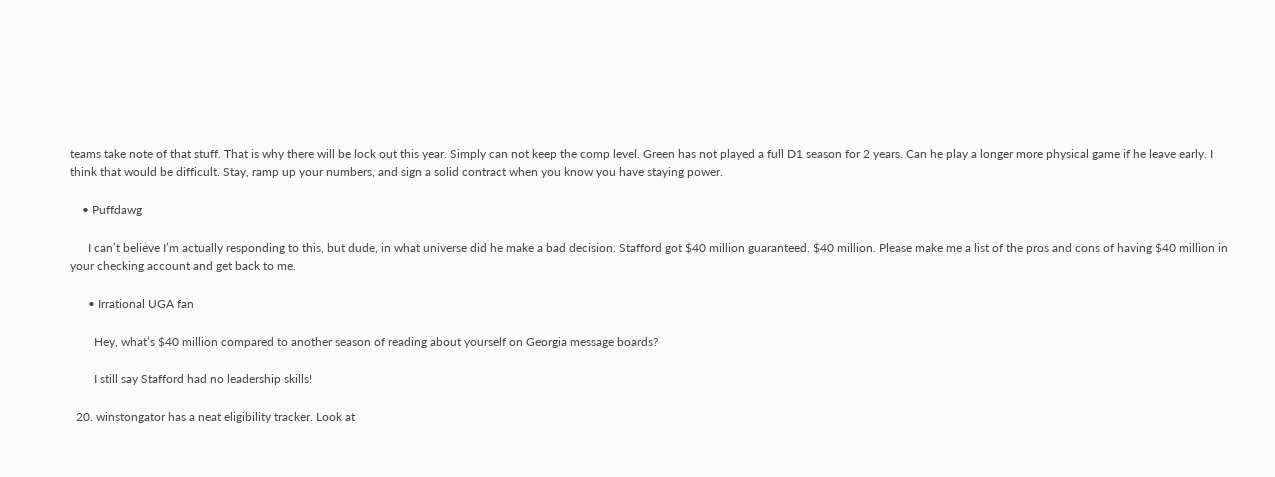teams take note of that stuff. That is why there will be lock out this year. Simply can not keep the comp level. Green has not played a full D1 season for 2 years. Can he play a longer more physical game if he leave early. I think that would be difficult. Stay, ramp up your numbers, and sign a solid contract when you know you have staying power.

    • Puffdawg

      I can’t believe I’m actually responding to this, but dude, in what universe did he make a bad decision. Stafford got $40 million guaranteed. $40 million. Please make me a list of the pros and cons of having $40 million in your checking account and get back to me.

      • Irrational UGA fan

        Hey, what’s $40 million compared to another season of reading about yourself on Georgia message boards?

        I still say Stafford had no leadership skills!

  20. winstongator has a neat eligibility tracker. Look at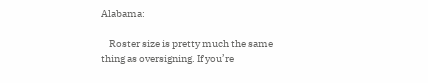Alabama:

    Roster size is pretty much the same thing as oversigning. If you’re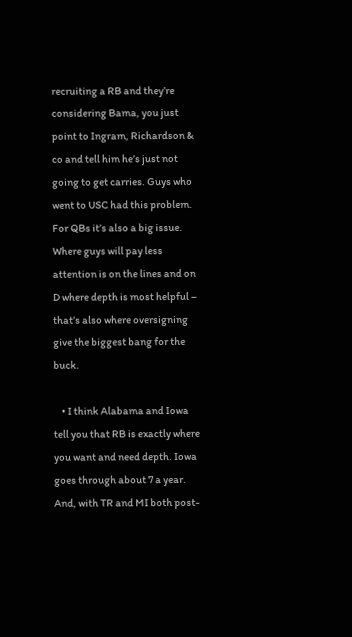recruiting a RB and they’re considering Bama, you just point to Ingram, Richardson & co and tell him he’s just not going to get carries. Guys who went to USC had this problem. For QBs it’s also a big issue. Where guys will pay less attention is on the lines and on D where depth is most helpful – that’s also where oversigning give the biggest bang for the buck.

    • I think Alabama and Iowa tell you that RB is exactly where you want and need depth. Iowa goes through about 7 a year. And, with TR and MI both post-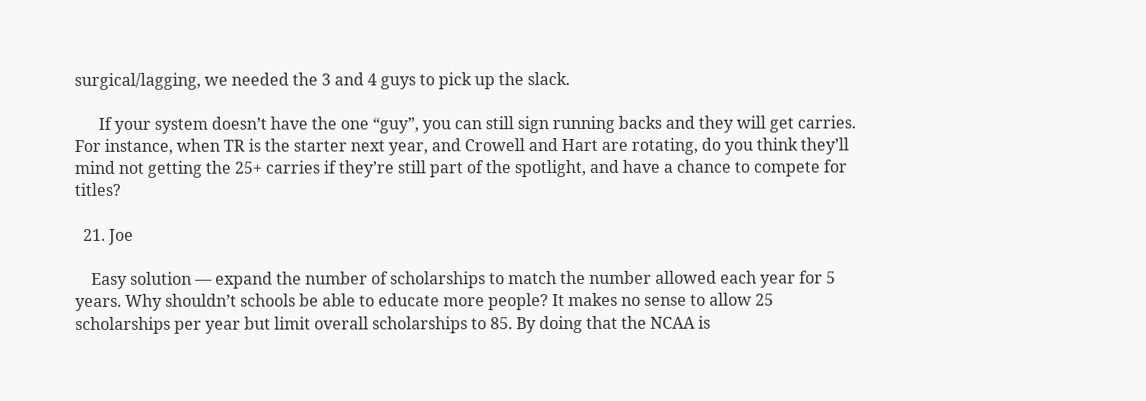surgical/lagging, we needed the 3 and 4 guys to pick up the slack.

      If your system doesn’t have the one “guy”, you can still sign running backs and they will get carries. For instance, when TR is the starter next year, and Crowell and Hart are rotating, do you think they’ll mind not getting the 25+ carries if they’re still part of the spotlight, and have a chance to compete for titles?

  21. Joe

    Easy solution — expand the number of scholarships to match the number allowed each year for 5 years. Why shouldn’t schools be able to educate more people? It makes no sense to allow 25 scholarships per year but limit overall scholarships to 85. By doing that the NCAA is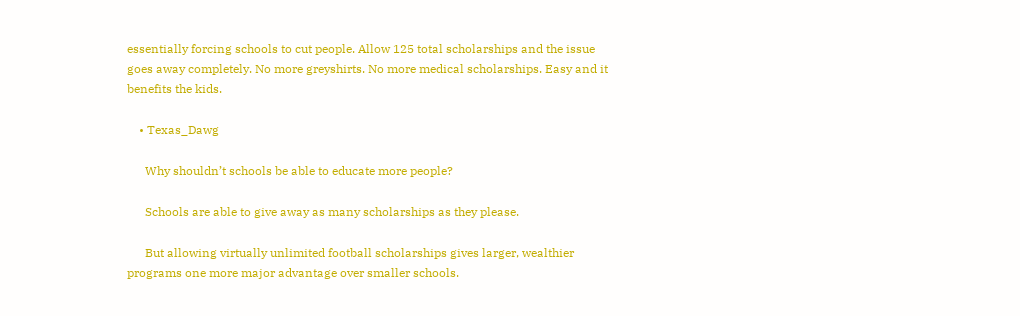essentially forcing schools to cut people. Allow 125 total scholarships and the issue goes away completely. No more greyshirts. No more medical scholarships. Easy and it benefits the kids.

    • Texas_Dawg

      Why shouldn’t schools be able to educate more people?

      Schools are able to give away as many scholarships as they please.

      But allowing virtually unlimited football scholarships gives larger, wealthier programs one more major advantage over smaller schools.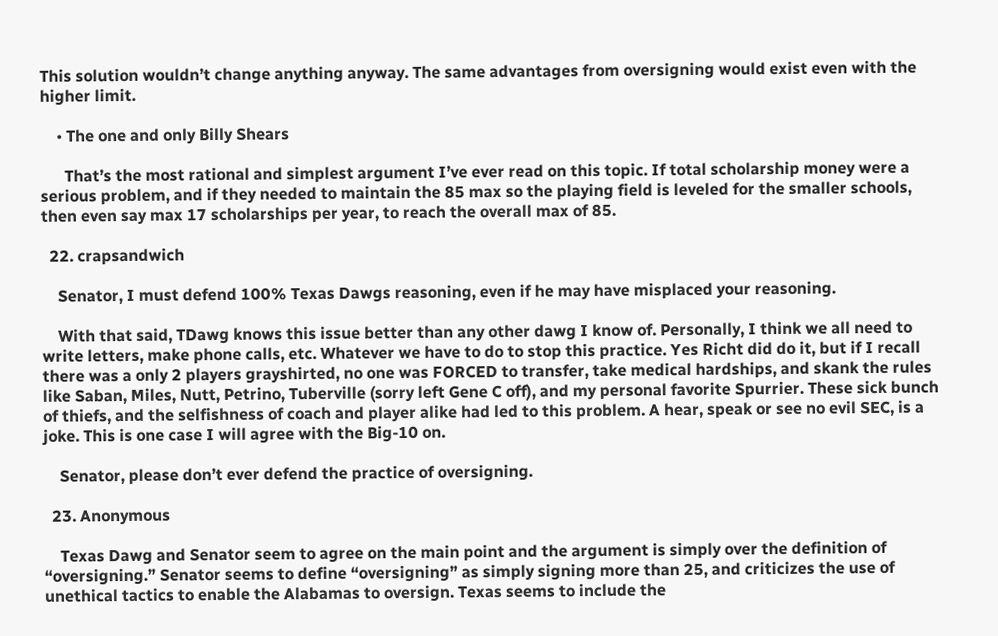This solution wouldn’t change anything anyway. The same advantages from oversigning would exist even with the higher limit.

    • The one and only Billy Shears

      That’s the most rational and simplest argument I’ve ever read on this topic. If total scholarship money were a serious problem, and if they needed to maintain the 85 max so the playing field is leveled for the smaller schools, then even say max 17 scholarships per year, to reach the overall max of 85.

  22. crapsandwich

    Senator, I must defend 100% Texas Dawgs reasoning, even if he may have misplaced your reasoning.

    With that said, TDawg knows this issue better than any other dawg I know of. Personally, I think we all need to write letters, make phone calls, etc. Whatever we have to do to stop this practice. Yes Richt did do it, but if I recall there was a only 2 players grayshirted, no one was FORCED to transfer, take medical hardships, and skank the rules like Saban, Miles, Nutt, Petrino, Tuberville (sorry left Gene C off), and my personal favorite Spurrier. These sick bunch of thiefs, and the selfishness of coach and player alike had led to this problem. A hear, speak or see no evil SEC, is a joke. This is one case I will agree with the Big-10 on.

    Senator, please don’t ever defend the practice of oversigning.

  23. Anonymous

    Texas Dawg and Senator seem to agree on the main point and the argument is simply over the definition of “oversigning.” Senator seems to define “oversigning” as simply signing more than 25, and criticizes the use of unethical tactics to enable the Alabamas to oversign. Texas seems to include the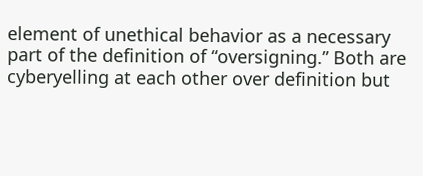element of unethical behavior as a necessary part of the definition of “oversigning.” Both are cyberyelling at each other over definition but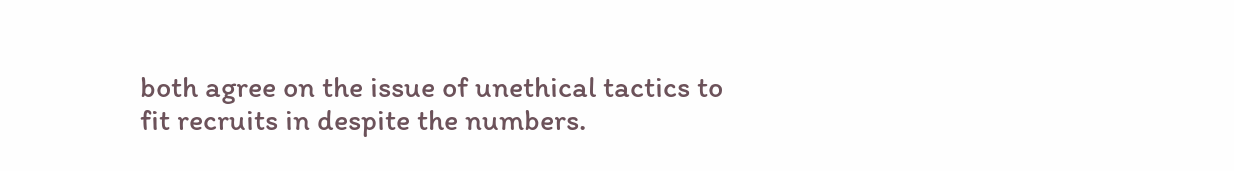both agree on the issue of unethical tactics to fit recruits in despite the numbers.